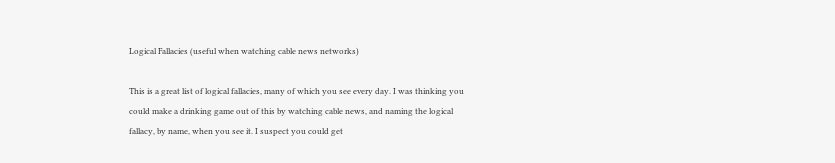Logical Fallacies (useful when watching cable news networks)

This is a great list of logical fallacies, many of which you see every day. I was thinking you could make a drinking game out of this by watching cable news, and naming the logical fallacy, by name, when you see it. I suspect you could get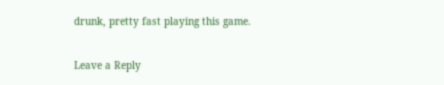drunk, pretty fast playing this game.

Leave a Reply